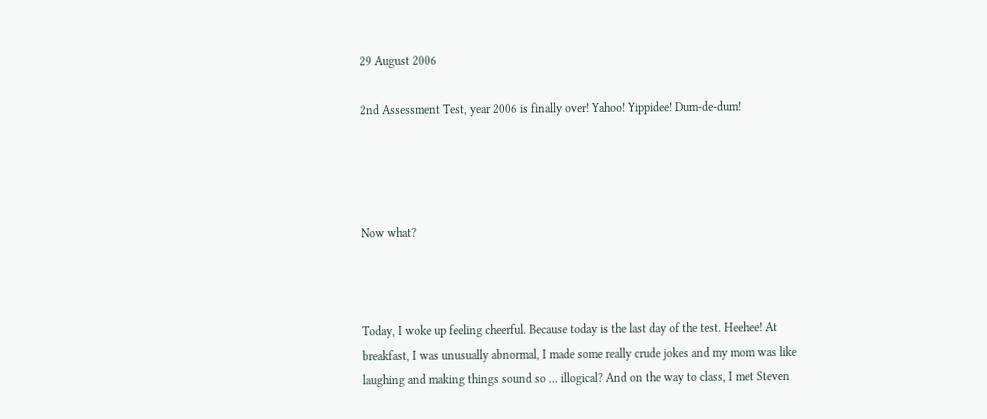29 August 2006

2nd Assessment Test, year 2006 is finally over! Yahoo! Yippidee! Dum-de-dum!




Now what?



Today, I woke up feeling cheerful. Because today is the last day of the test. Heehee! At breakfast, I was unusually abnormal, I made some really crude jokes and my mom was like laughing and making things sound so ... illogical? And on the way to class, I met Steven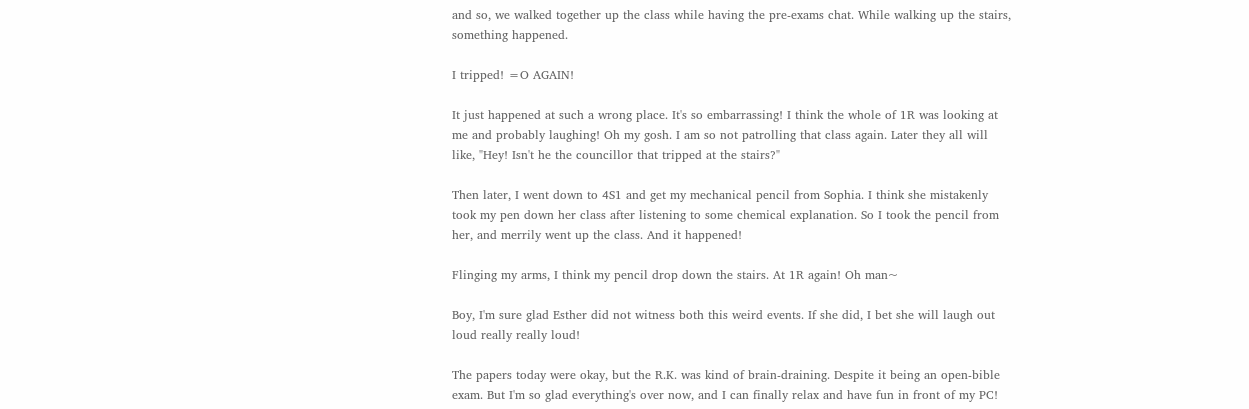and so, we walked together up the class while having the pre-exams chat. While walking up the stairs, something happened.

I tripped! =O AGAIN!

It just happened at such a wrong place. It's so embarrassing! I think the whole of 1R was looking at me and probably laughing! Oh my gosh. I am so not patrolling that class again. Later they all will like, "Hey! Isn't he the councillor that tripped at the stairs?"

Then later, I went down to 4S1 and get my mechanical pencil from Sophia. I think she mistakenly took my pen down her class after listening to some chemical explanation. So I took the pencil from her, and merrily went up the class. And it happened!

Flinging my arms, I think my pencil drop down the stairs. At 1R again! Oh man~

Boy, I'm sure glad Esther did not witness both this weird events. If she did, I bet she will laugh out loud really really loud!

The papers today were okay, but the R.K. was kind of brain-draining. Despite it being an open-bible exam. But I'm so glad everything's over now, and I can finally relax and have fun in front of my PC!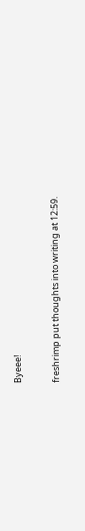Byeee!

freshrimp put thoughts into writing at 12:59.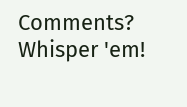Comments? Whisper 'em!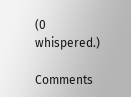(0 whispered.)

Comments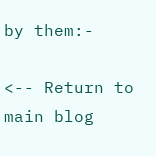by them:-

<-- Return to main blog